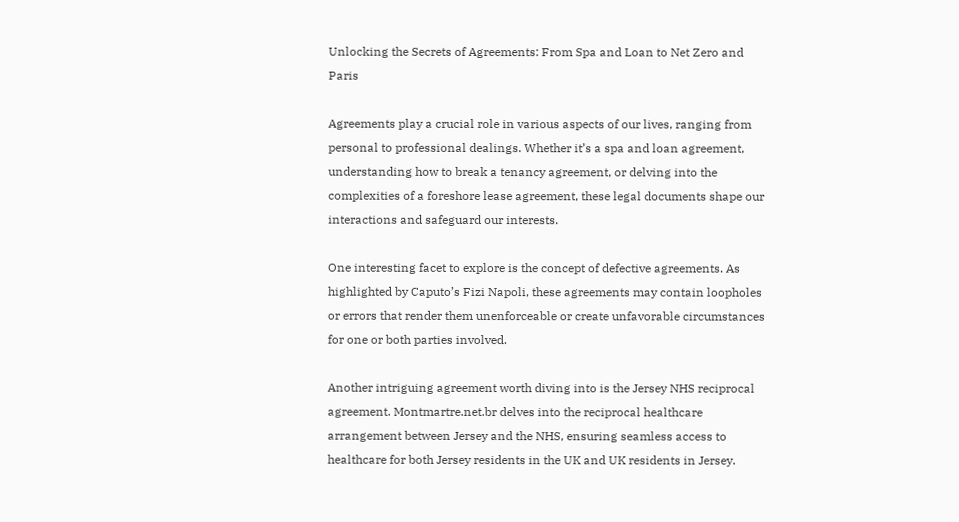Unlocking the Secrets of Agreements: From Spa and Loan to Net Zero and Paris

Agreements play a crucial role in various aspects of our lives, ranging from personal to professional dealings. Whether it’s a spa and loan agreement, understanding how to break a tenancy agreement, or delving into the complexities of a foreshore lease agreement, these legal documents shape our interactions and safeguard our interests.

One interesting facet to explore is the concept of defective agreements. As highlighted by Caputo’s Fizi Napoli, these agreements may contain loopholes or errors that render them unenforceable or create unfavorable circumstances for one or both parties involved.

Another intriguing agreement worth diving into is the Jersey NHS reciprocal agreement. Montmartre.net.br delves into the reciprocal healthcare arrangement between Jersey and the NHS, ensuring seamless access to healthcare for both Jersey residents in the UK and UK residents in Jersey.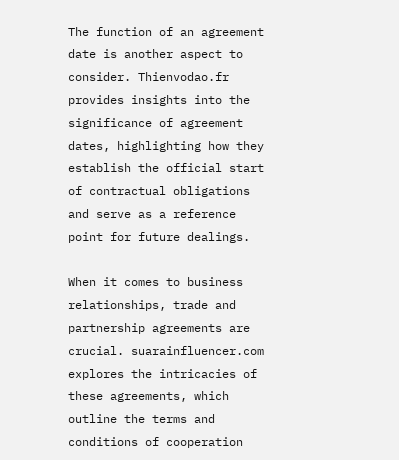The function of an agreement date is another aspect to consider. Thienvodao.fr provides insights into the significance of agreement dates, highlighting how they establish the official start of contractual obligations and serve as a reference point for future dealings.

When it comes to business relationships, trade and partnership agreements are crucial. suarainfluencer.com explores the intricacies of these agreements, which outline the terms and conditions of cooperation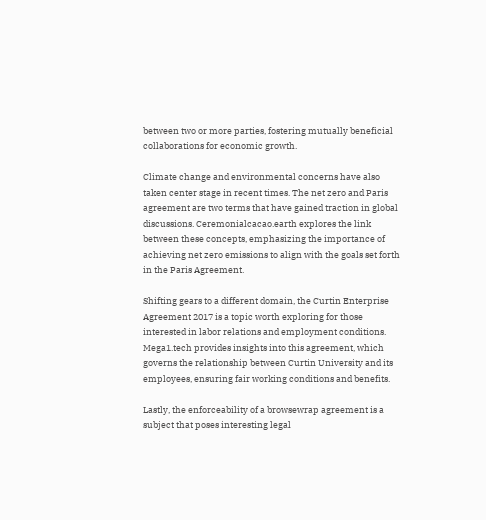between two or more parties, fostering mutually beneficial collaborations for economic growth.

Climate change and environmental concerns have also taken center stage in recent times. The net zero and Paris agreement are two terms that have gained traction in global discussions. Ceremonialcacao.earth explores the link between these concepts, emphasizing the importance of achieving net zero emissions to align with the goals set forth in the Paris Agreement.

Shifting gears to a different domain, the Curtin Enterprise Agreement 2017 is a topic worth exploring for those interested in labor relations and employment conditions. Mega1.tech provides insights into this agreement, which governs the relationship between Curtin University and its employees, ensuring fair working conditions and benefits.

Lastly, the enforceability of a browsewrap agreement is a subject that poses interesting legal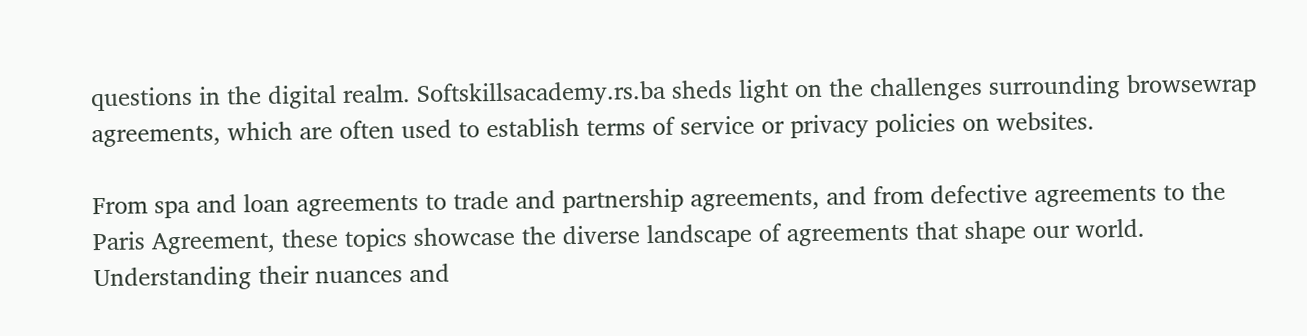questions in the digital realm. Softskillsacademy.rs.ba sheds light on the challenges surrounding browsewrap agreements, which are often used to establish terms of service or privacy policies on websites.

From spa and loan agreements to trade and partnership agreements, and from defective agreements to the Paris Agreement, these topics showcase the diverse landscape of agreements that shape our world. Understanding their nuances and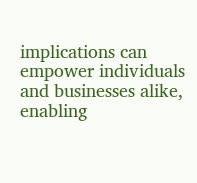implications can empower individuals and businesses alike, enabling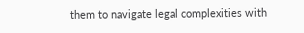them to navigate legal complexities with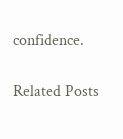confidence.

Related Posts